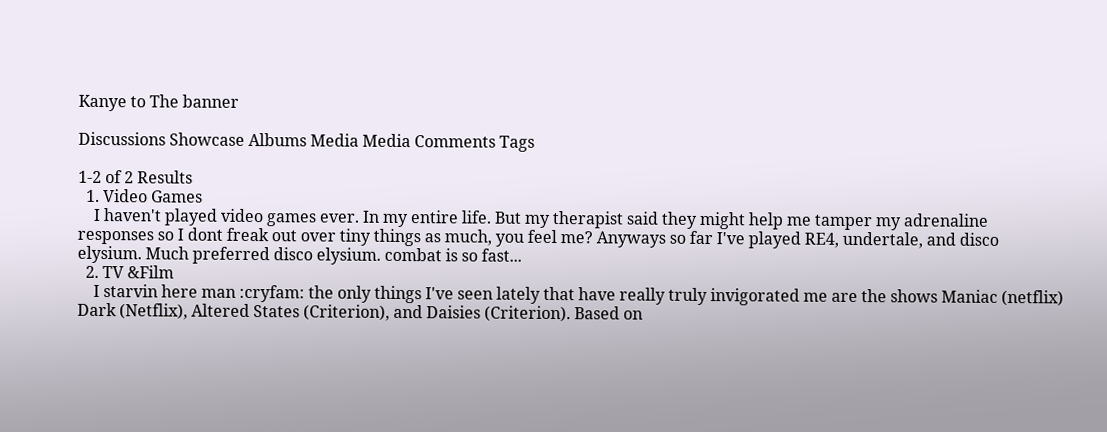Kanye to The banner

Discussions Showcase Albums Media Media Comments Tags

1-2 of 2 Results
  1. Video Games
    I haven't played video games ever. In my entire life. But my therapist said they might help me tamper my adrenaline responses so I dont freak out over tiny things as much, you feel me? Anyways so far I've played RE4, undertale, and disco elysium. Much preferred disco elysium. combat is so fast...
  2. TV &Film
    I starvin here man :cryfam: the only things I've seen lately that have really truly invigorated me are the shows Maniac (netflix) Dark (Netflix), Altered States (Criterion), and Daisies (Criterion). Based on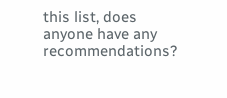this list, does anyone have any recommendations?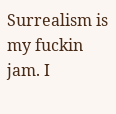Surrealism is my fuckin jam. I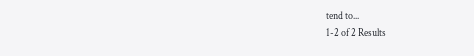tend to...
1-2 of 2 Results